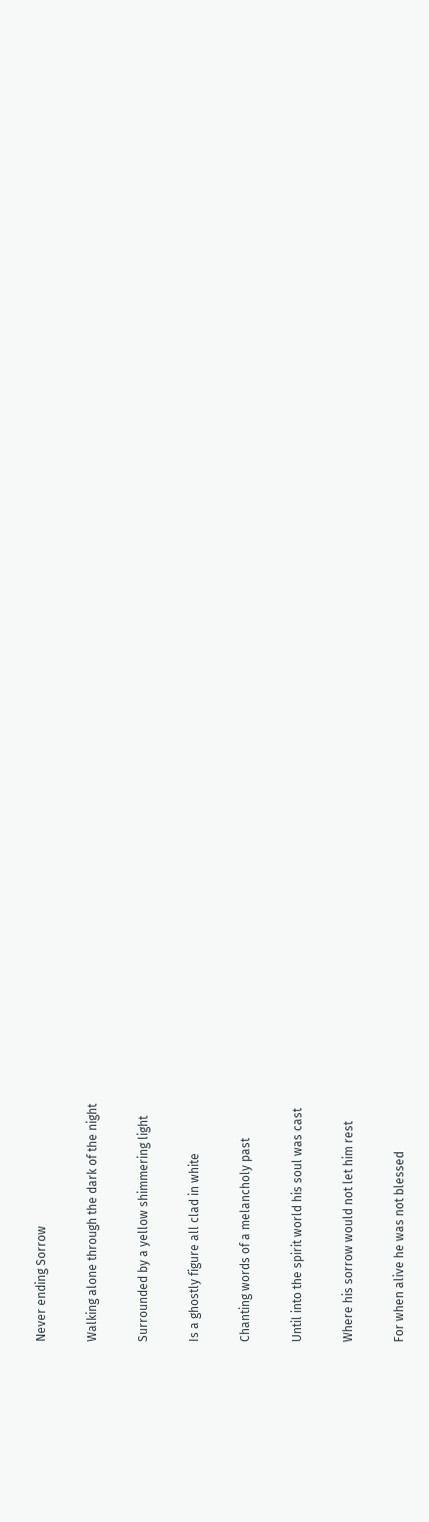Never ending Sorrow

Walking alone through the dark of the night

Surrounded by a yellow shimmering light

Is a ghostly figure all clad in white

Chanting words of a melancholy past

Until into the spirit world his soul was cast

Where his sorrow would not let him rest

For when alive he was not blessed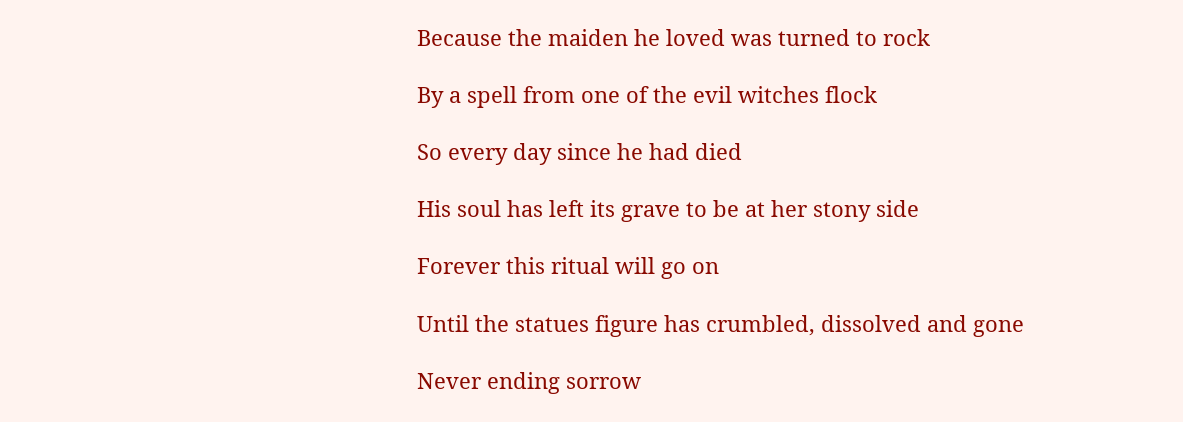Because the maiden he loved was turned to rock

By a spell from one of the evil witches flock

So every day since he had died

His soul has left its grave to be at her stony side

Forever this ritual will go on

Until the statues figure has crumbled, dissolved and gone

Never ending sorrow